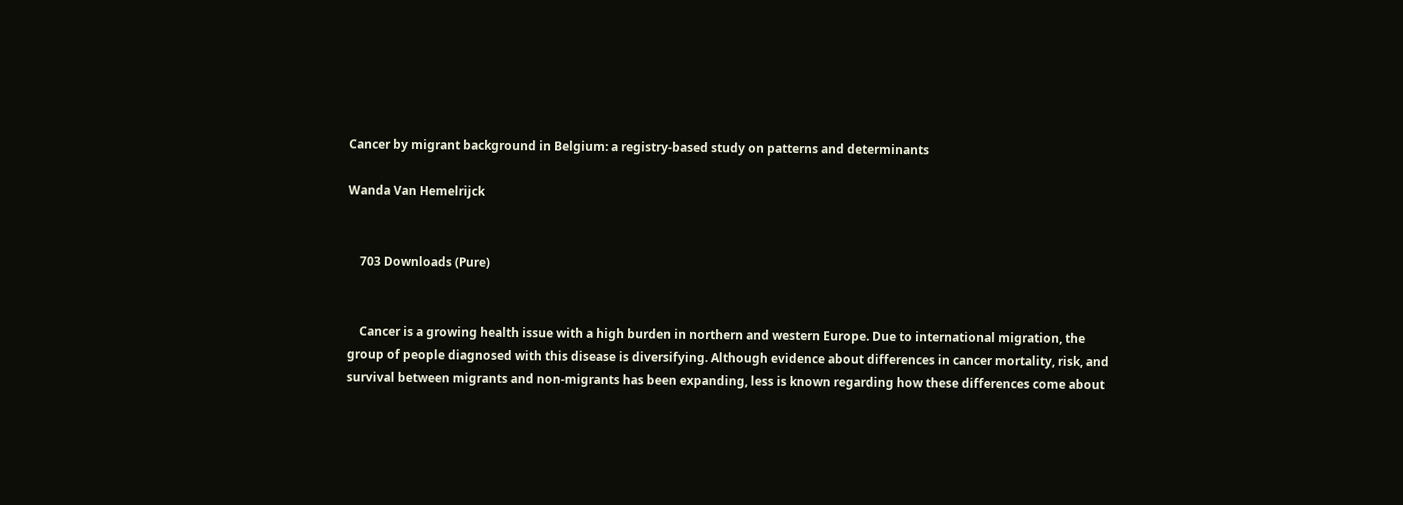Cancer by migrant background in Belgium: a registry-based study on patterns and determinants

Wanda Van Hemelrijck


    703 Downloads (Pure)


    Cancer is a growing health issue with a high burden in northern and western Europe. Due to international migration, the group of people diagnosed with this disease is diversifying. Although evidence about differences in cancer mortality, risk, and survival between migrants and non-migrants has been expanding, less is known regarding how these differences come about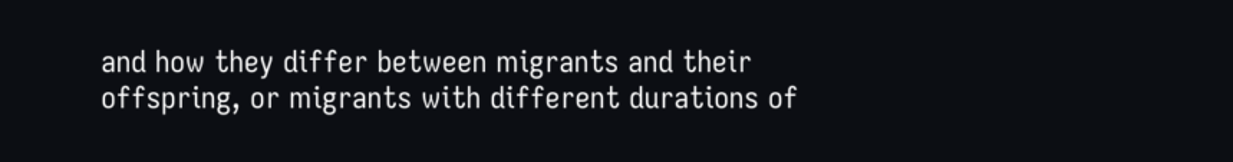and how they differ between migrants and their offspring, or migrants with different durations of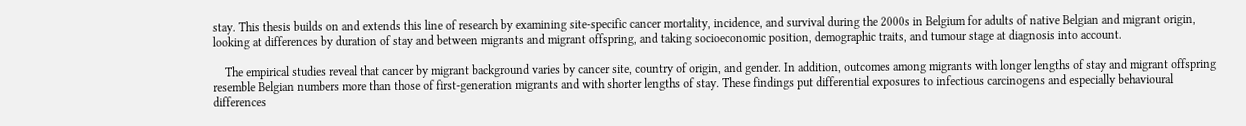stay. This thesis builds on and extends this line of research by examining site-specific cancer mortality, incidence, and survival during the 2000s in Belgium for adults of native Belgian and migrant origin, looking at differences by duration of stay and between migrants and migrant offspring, and taking socioeconomic position, demographic traits, and tumour stage at diagnosis into account.

    The empirical studies reveal that cancer by migrant background varies by cancer site, country of origin, and gender. In addition, outcomes among migrants with longer lengths of stay and migrant offspring resemble Belgian numbers more than those of first-generation migrants and with shorter lengths of stay. These findings put differential exposures to infectious carcinogens and especially behavioural differences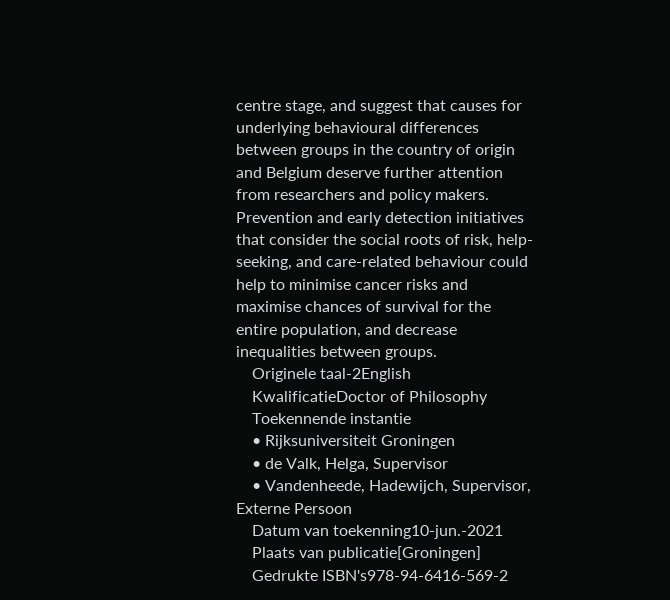centre stage, and suggest that causes for underlying behavioural differences between groups in the country of origin and Belgium deserve further attention from researchers and policy makers. Prevention and early detection initiatives that consider the social roots of risk, help-seeking, and care-related behaviour could help to minimise cancer risks and maximise chances of survival for the entire population, and decrease inequalities between groups.
    Originele taal-2English
    KwalificatieDoctor of Philosophy
    Toekennende instantie
    • Rijksuniversiteit Groningen
    • de Valk, Helga, Supervisor
    • Vandenheede, Hadewijch, Supervisor, Externe Persoon
    Datum van toekenning10-jun.-2021
    Plaats van publicatie[Groningen]
    Gedrukte ISBN's978-94-6416-569-2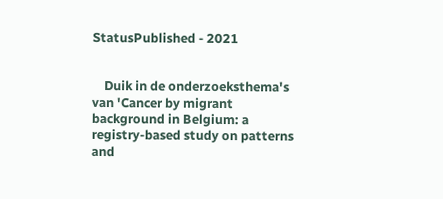StatusPublished - 2021


    Duik in de onderzoeksthema's van 'Cancer by migrant background in Belgium: a registry-based study on patterns and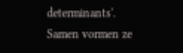determinants'. Samen vormen ze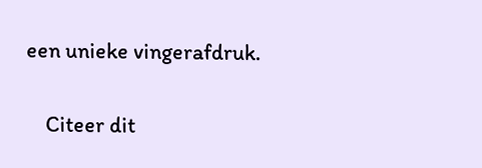een unieke vingerafdruk.

    Citeer dit